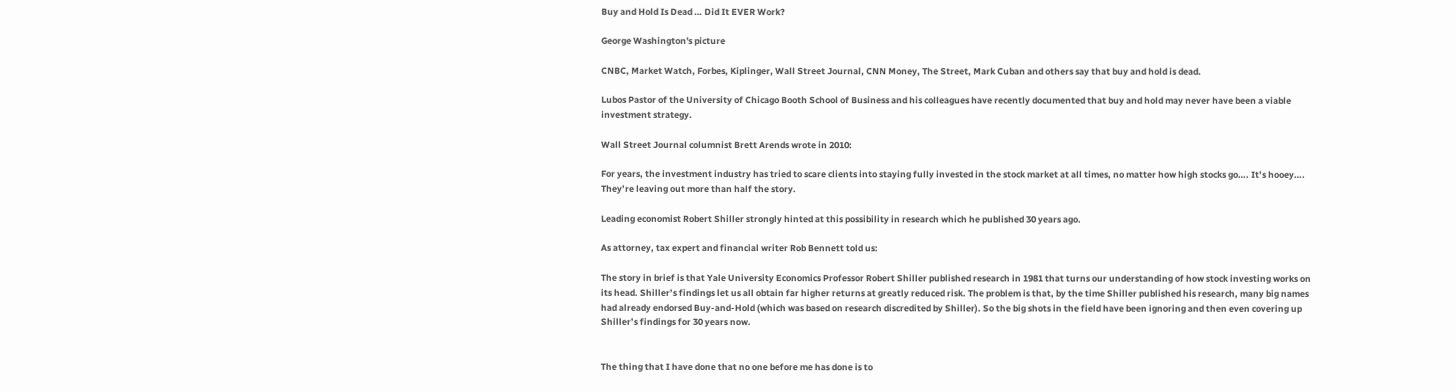Buy and Hold Is Dead … Did It EVER Work?

George Washington's picture

CNBC, Market Watch, Forbes, Kiplinger, Wall Street Journal, CNN Money, The Street, Mark Cuban and others say that buy and hold is dead.

Lubos Pastor of the University of Chicago Booth School of Business and his colleagues have recently documented that buy and hold may never have been a viable investment strategy.

Wall Street Journal columnist Brett Arends wrote in 2010:

For years, the investment industry has tried to scare clients into staying fully invested in the stock market at all times, no matter how high stocks go…. It’s hooey…. They’re leaving out more than half the story.

Leading economist Robert Shiller strongly hinted at this possibility in research which he published 30 years ago.

As attorney, tax expert and financial writer Rob Bennett told us:

The story in brief is that Yale University Economics Professor Robert Shiller published research in 1981 that turns our understanding of how stock investing works on its head. Shiller’s findings let us all obtain far higher returns at greatly reduced risk. The problem is that, by the time Shiller published his research, many big names had already endorsed Buy-and-Hold (which was based on research discredited by Shiller). So the big shots in the field have been ignoring and then even covering up Shiller’s findings for 30 years now.


The thing that I have done that no one before me has done is to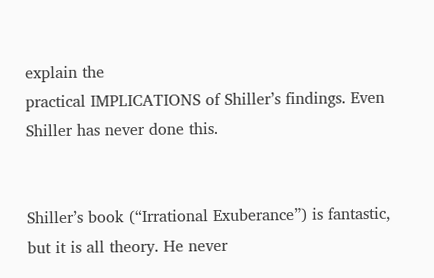explain the
practical IMPLICATIONS of Shiller’s findings. Even Shiller has never done this.


Shiller’s book (“Irrational Exuberance”) is fantastic, but it is all theory. He never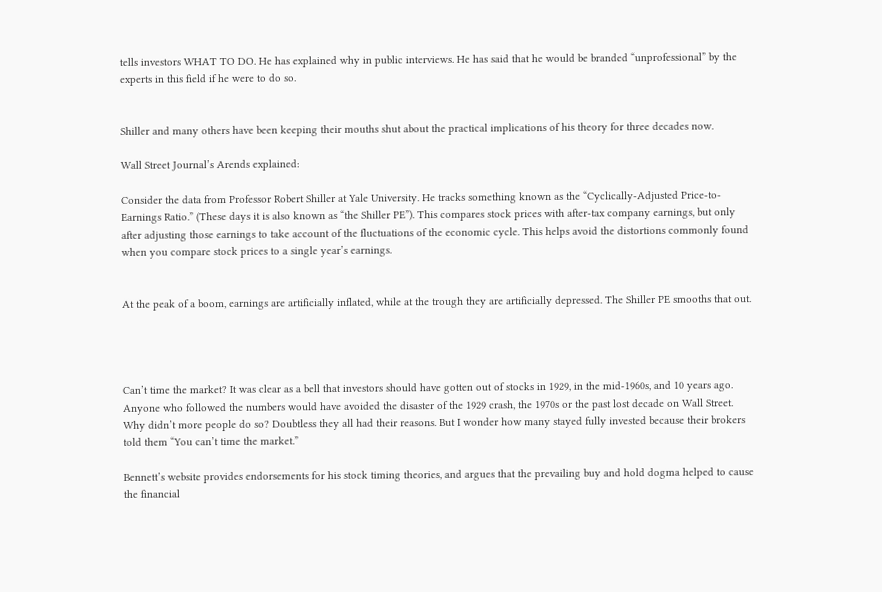tells investors WHAT TO DO. He has explained why in public interviews. He has said that he would be branded “unprofessional” by the experts in this field if he were to do so.


Shiller and many others have been keeping their mouths shut about the practical implications of his theory for three decades now.

Wall Street Journal’s Arends explained:

Consider the data from Professor Robert Shiller at Yale University. He tracks something known as the “Cyclically-Adjusted Price-to-Earnings Ratio.” (These days it is also known as “the Shiller PE”). This compares stock prices with after-tax company earnings, but only after adjusting those earnings to take account of the fluctuations of the economic cycle. This helps avoid the distortions commonly found when you compare stock prices to a single year’s earnings.


At the peak of a boom, earnings are artificially inflated, while at the trough they are artificially depressed. The Shiller PE smooths that out.




Can’t time the market? It was clear as a bell that investors should have gotten out of stocks in 1929, in the mid-1960s, and 10 years ago. Anyone who followed the numbers would have avoided the disaster of the 1929 crash, the 1970s or the past lost decade on Wall Street. Why didn’t more people do so? Doubtless they all had their reasons. But I wonder how many stayed fully invested because their brokers told them “You can’t time the market.”

Bennett’s website provides endorsements for his stock timing theories, and argues that the prevailing buy and hold dogma helped to cause the financial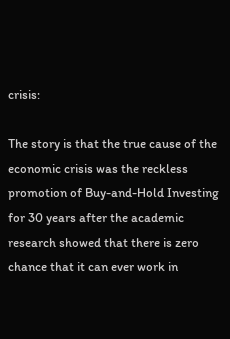crisis:

The story is that the true cause of the economic crisis was the reckless promotion of Buy-and-Hold Investing for 30 years after the academic research showed that there is zero chance that it can ever work in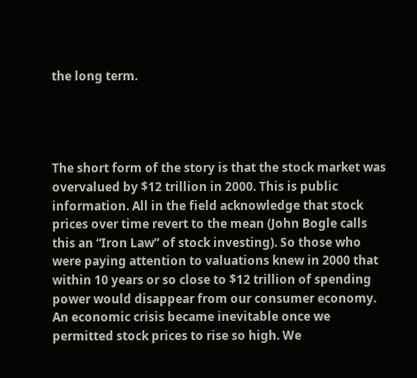the long term.




The short form of the story is that the stock market was overvalued by $12 trillion in 2000. This is public information. All in the field acknowledge that stock prices over time revert to the mean (John Bogle calls this an “Iron Law” of stock investing). So those who were paying attention to valuations knew in 2000 that within 10 years or so close to $12 trillion of spending power would disappear from our consumer economy. An economic crisis became inevitable once we permitted stock prices to rise so high. We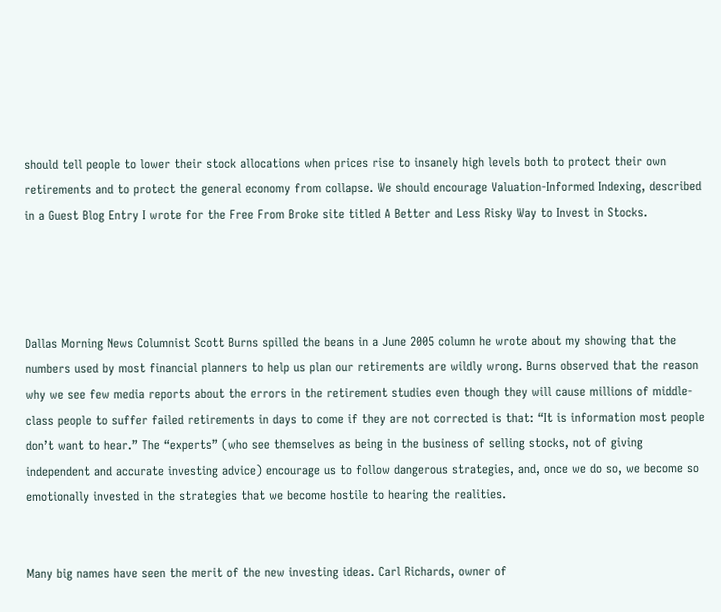should tell people to lower their stock allocations when prices rise to insanely high levels both to protect their own retirements and to protect the general economy from collapse. We should encourage Valuation-Informed Indexing, described in a Guest Blog Entry I wrote for the Free From Broke site titled A Better and Less Risky Way to Invest in Stocks.




Dallas Morning News Columnist Scott Burns spilled the beans in a June 2005 column he wrote about my showing that the numbers used by most financial planners to help us plan our retirements are wildly wrong. Burns observed that the reason why we see few media reports about the errors in the retirement studies even though they will cause millions of middle-class people to suffer failed retirements in days to come if they are not corrected is that: “It is information most people don’t want to hear.” The “experts” (who see themselves as being in the business of selling stocks, not of giving independent and accurate investing advice) encourage us to follow dangerous strategies, and, once we do so, we become so emotionally invested in the strategies that we become hostile to hearing the realities.


Many big names have seen the merit of the new investing ideas. Carl Richards, owner of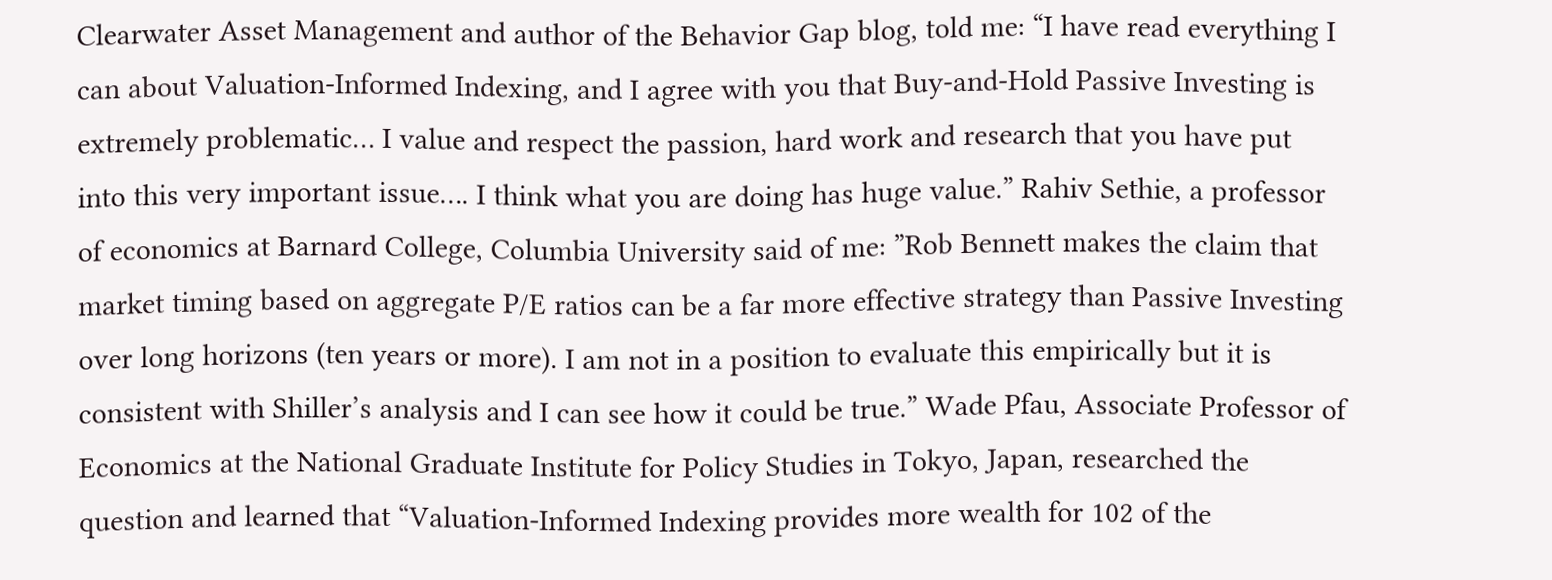Clearwater Asset Management and author of the Behavior Gap blog, told me: “I have read everything I can about Valuation-Informed Indexing, and I agree with you that Buy-and-Hold Passive Investing is extremely problematic… I value and respect the passion, hard work and research that you have put into this very important issue…. I think what you are doing has huge value.” Rahiv Sethie, a professor of economics at Barnard College, Columbia University said of me: ”Rob Bennett makes the claim that market timing based on aggregate P/E ratios can be a far more effective strategy than Passive Investing over long horizons (ten years or more). I am not in a position to evaluate this empirically but it is consistent with Shiller’s analysis and I can see how it could be true.” Wade Pfau, Associate Professor of Economics at the National Graduate Institute for Policy Studies in Tokyo, Japan, researched the question and learned that “Valuation-Informed Indexing provides more wealth for 102 of the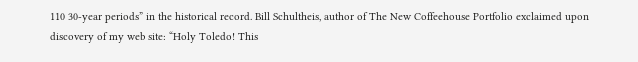110 30-year periods” in the historical record. Bill Schultheis, author of The New Coffeehouse Portfolio exclaimed upon discovery of my web site: “Holy Toledo! This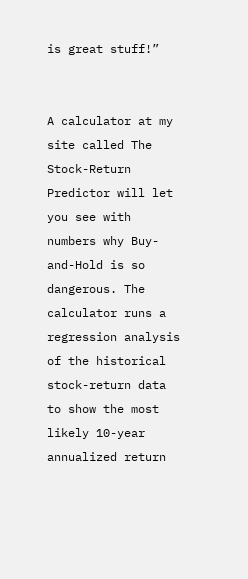is great stuff!”


A calculator at my site called The Stock-Return Predictor will let you see with numbers why Buy-and-Hold is so dangerous. The calculator runs a regression analysis of the historical stock-return data to show the most likely 10-year annualized return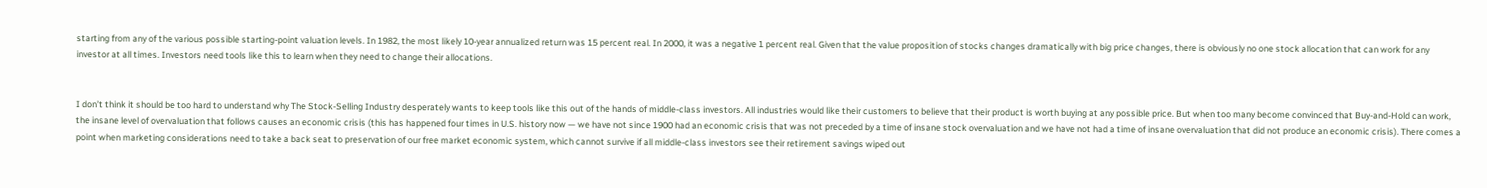starting from any of the various possible starting-point valuation levels. In 1982, the most likely 10-year annualized return was 15 percent real. In 2000, it was a negative 1 percent real. Given that the value proposition of stocks changes dramatically with big price changes, there is obviously no one stock allocation that can work for any investor at all times. Investors need tools like this to learn when they need to change their allocations.


I don’t think it should be too hard to understand why The Stock-Selling Industry desperately wants to keep tools like this out of the hands of middle-class investors. All industries would like their customers to believe that their product is worth buying at any possible price. But when too many become convinced that Buy-and-Hold can work, the insane level of overvaluation that follows causes an economic crisis (this has happened four times in U.S. history now — we have not since 1900 had an economic crisis that was not preceded by a time of insane stock overvaluation and we have not had a time of insane overvaluation that did not produce an economic crisis). There comes a point when marketing considerations need to take a back seat to preservation of our free market economic system, which cannot survive if all middle-class investors see their retirement savings wiped out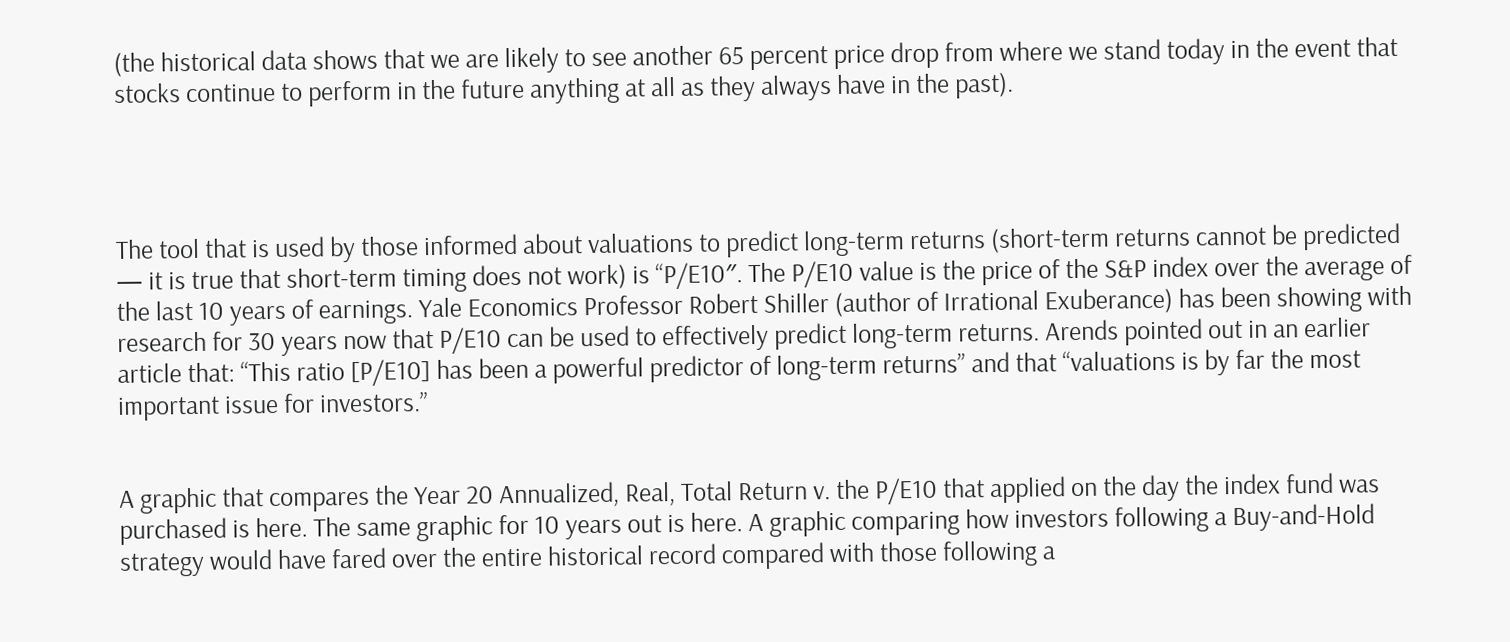(the historical data shows that we are likely to see another 65 percent price drop from where we stand today in the event that stocks continue to perform in the future anything at all as they always have in the past).




The tool that is used by those informed about valuations to predict long-term returns (short-term returns cannot be predicted — it is true that short-term timing does not work) is “P/E10″. The P/E10 value is the price of the S&P index over the average of the last 10 years of earnings. Yale Economics Professor Robert Shiller (author of Irrational Exuberance) has been showing with research for 30 years now that P/E10 can be used to effectively predict long-term returns. Arends pointed out in an earlier article that: “This ratio [P/E10] has been a powerful predictor of long-term returns” and that “valuations is by far the most important issue for investors.”


A graphic that compares the Year 20 Annualized, Real, Total Return v. the P/E10 that applied on the day the index fund was purchased is here. The same graphic for 10 years out is here. A graphic comparing how investors following a Buy-and-Hold strategy would have fared over the entire historical record compared with those following a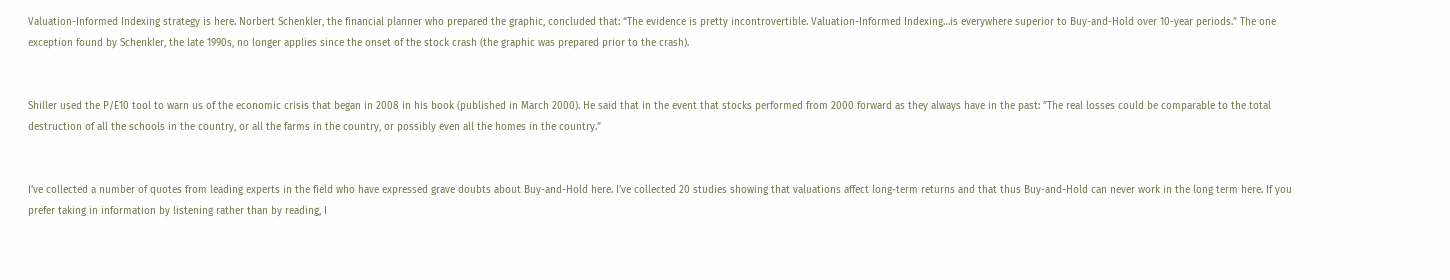Valuation-Informed Indexing strategy is here. Norbert Schenkler, the financial planner who prepared the graphic, concluded that: “The evidence is pretty incontrovertible. Valuation-Informed Indexing…is everywhere superior to Buy-and-Hold over 10-year periods.” The one exception found by Schenkler, the late 1990s, no longer applies since the onset of the stock crash (the graphic was prepared prior to the crash).


Shiller used the P/E10 tool to warn us of the economic crisis that began in 2008 in his book (published in March 2000). He said that in the event that stocks performed from 2000 forward as they always have in the past: ”The real losses could be comparable to the total destruction of all the schools in the country, or all the farms in the country, or possibly even all the homes in the country.”


I’ve collected a number of quotes from leading experts in the field who have expressed grave doubts about Buy-and-Hold here. I’ve collected 20 studies showing that valuations affect long-term returns and that thus Buy-and-Hold can never work in the long term here. If you prefer taking in information by listening rather than by reading, I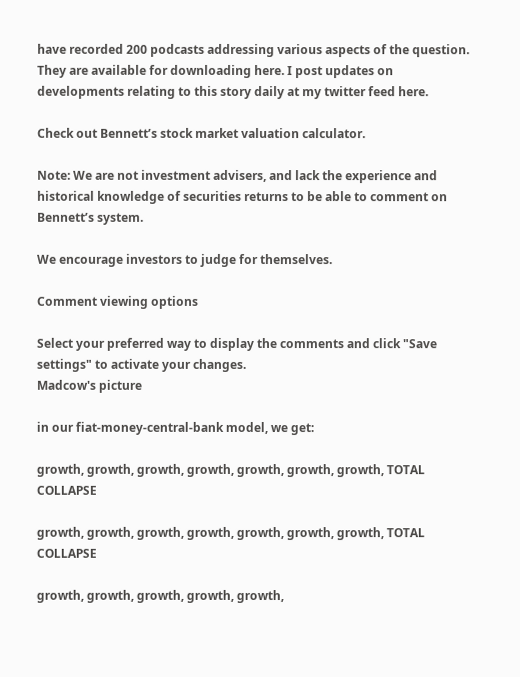have recorded 200 podcasts addressing various aspects of the question. They are available for downloading here. I post updates on developments relating to this story daily at my twitter feed here.

Check out Bennett’s stock market valuation calculator.

Note: We are not investment advisers, and lack the experience and historical knowledge of securities returns to be able to comment on Bennett’s system.

We encourage investors to judge for themselves.

Comment viewing options

Select your preferred way to display the comments and click "Save settings" to activate your changes.
Madcow's picture

in our fiat-money-central-bank model, we get:

growth, growth, growth, growth, growth, growth, growth, TOTAL COLLAPSE

growth, growth, growth, growth, growth, growth, growth, TOTAL COLLAPSE

growth, growth, growth, growth, growth,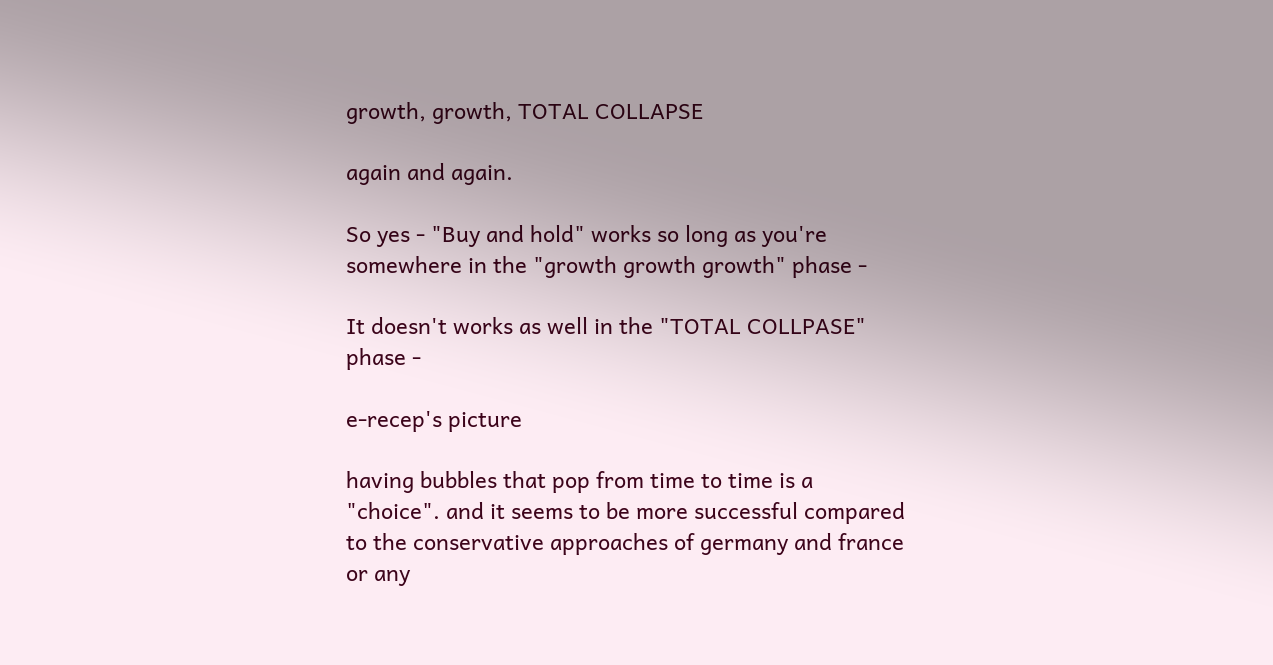growth, growth, TOTAL COLLAPSE

again and again.

So yes - "Buy and hold" works so long as you're somewhere in the "growth growth growth" phase -

It doesn't works as well in the "TOTAL COLLPASE" phase -

e-recep's picture

having bubbles that pop from time to time is a "choice". and it seems to be more successful compared to the conservative approaches of germany and france or any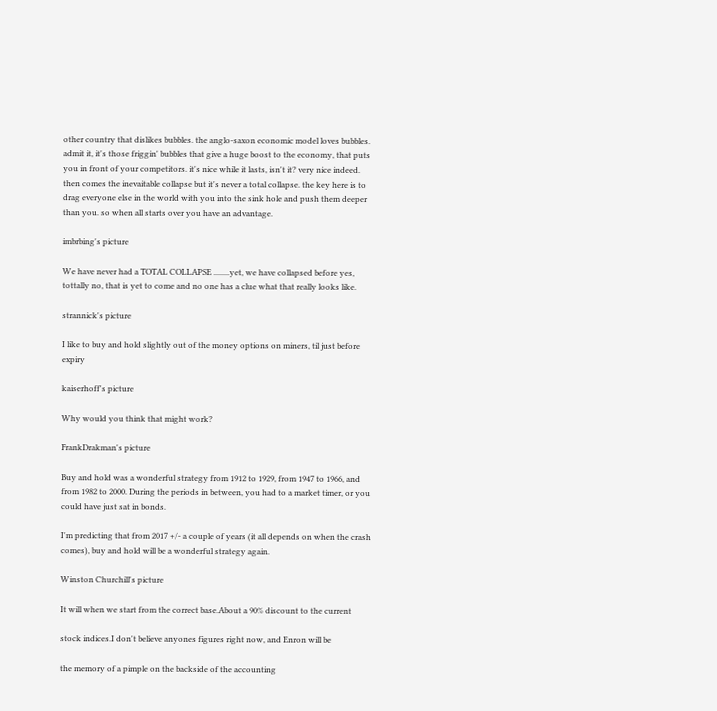other country that dislikes bubbles. the anglo-saxon economic model loves bubbles. admit it, it's those friggin' bubbles that give a huge boost to the economy, that puts you in front of your competitors. it's nice while it lasts, isn't it? very nice indeed. then comes the inevaitable collapse but it's never a total collapse. the key here is to drag everyone else in the world with you into the sink hole and push them deeper than you. so when all starts over you have an advantage.

imbrbing's picture

We have never had a TOTAL COLLAPSE ........yet, we have collapsed before yes, tottally no, that is yet to come and no one has a clue what that really looks like.

strannick's picture

I like to buy and hold slightly out of the money options on miners, til just before expiry

kaiserhoff's picture

Why would you think that might work?

FrankDrakman's picture

Buy and hold was a wonderful strategy from 1912 to 1929, from 1947 to 1966, and from 1982 to 2000. During the periods in between, you had to a market timer, or you could have just sat in bonds.

I'm predicting that from 2017 +/- a couple of years (it all depends on when the crash comes), buy and hold will be a wonderful strategy again.

Winston Churchill's picture

It will when we start from the correct base.About a 90% discount to the current

stock indices.I don't believe anyones figures right now, and Enron will be

the memory of a pimple on the backside of the accounting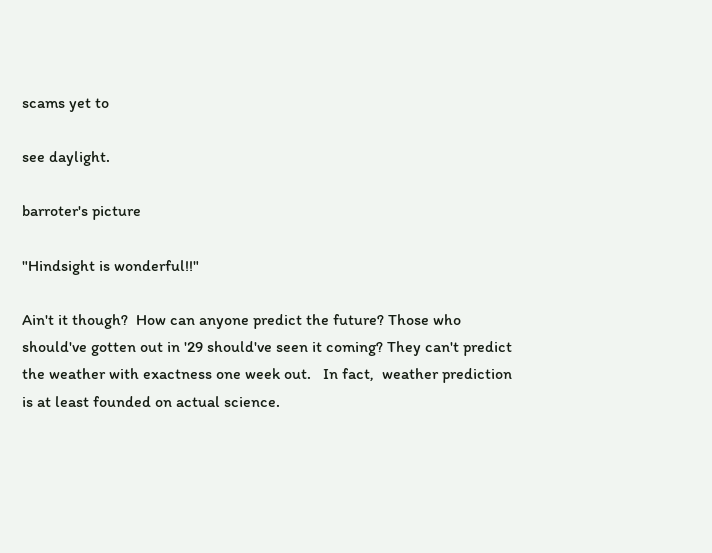scams yet to

see daylight.

barroter's picture

"Hindsight is wonderful!!"

Ain't it though?  How can anyone predict the future? Those who should've gotten out in '29 should've seen it coming? They can't predict the weather with exactness one week out.   In fact,  weather prediction is at least founded on actual science.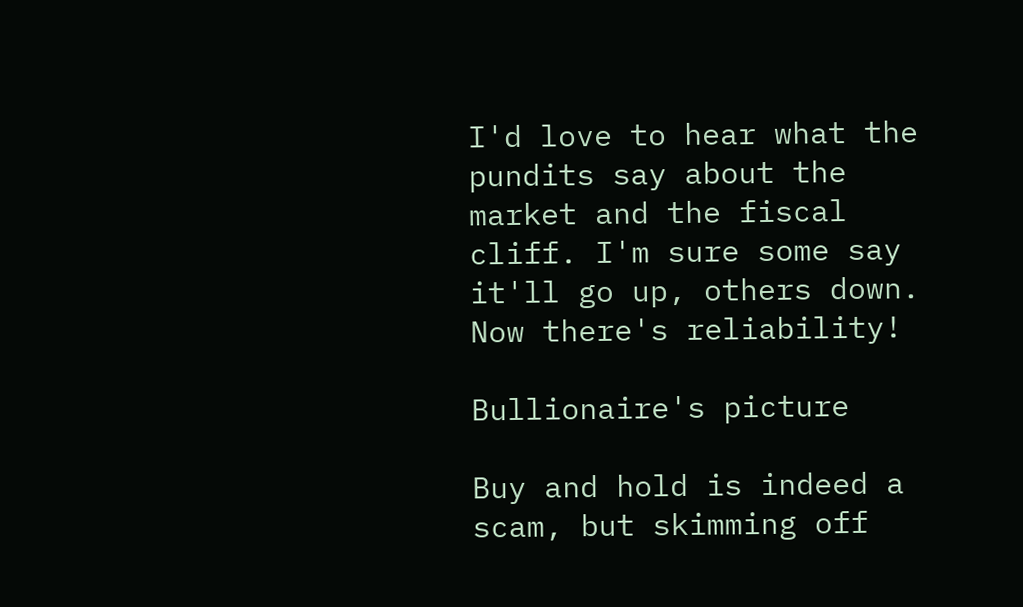I'd love to hear what the pundits say about the market and the fiscal cliff. I'm sure some say it'll go up, others down. Now there's reliability!

Bullionaire's picture

Buy and hold is indeed a scam, but skimming off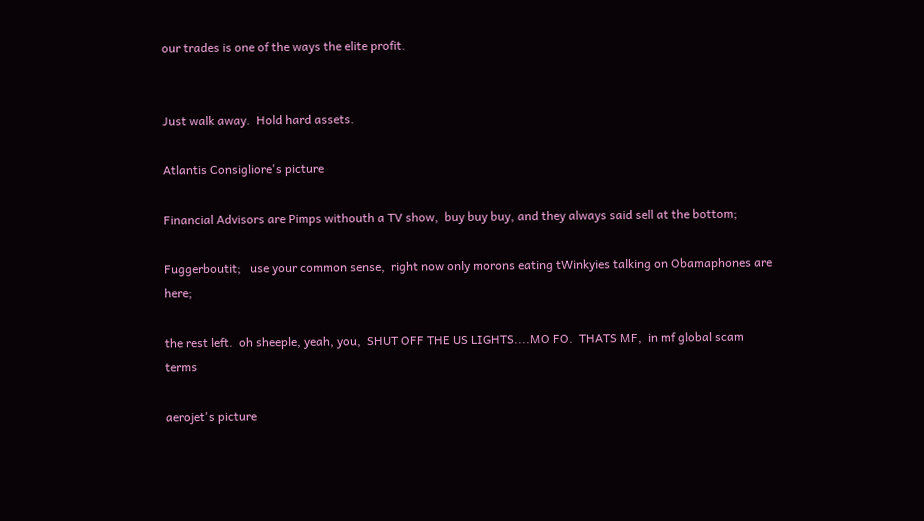our trades is one of the ways the elite profit.


Just walk away.  Hold hard assets.

Atlantis Consigliore's picture

Financial Advisors are Pimps withouth a TV show,  buy buy buy, and they always said sell at the bottom;

Fuggerboutit;   use your common sense,  right now only morons eating tWinkyies talking on Obamaphones are here;

the rest left.  oh sheeple, yeah, you,  SHUT OFF THE US LIGHTS....MO FO.  THATS MF,  in mf global scam terms

aerojet's picture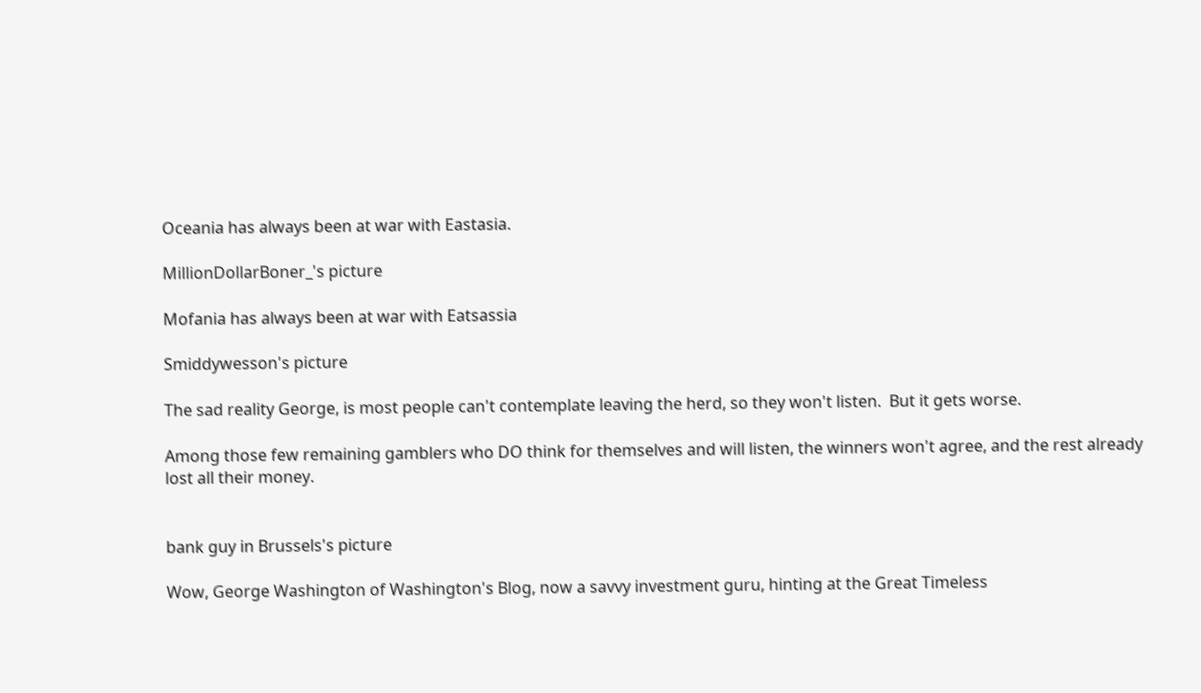Oceania has always been at war with Eastasia.

MillionDollarBoner_'s picture

Mofania has always been at war with Eatsassia

Smiddywesson's picture

The sad reality George, is most people can't contemplate leaving the herd, so they won't listen.  But it gets worse.

Among those few remaining gamblers who DO think for themselves and will listen, the winners won't agree, and the rest already lost all their money.


bank guy in Brussels's picture

Wow, George Washington of Washington's Blog, now a savvy investment guru, hinting at the Great Timeless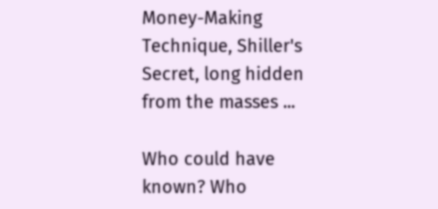Money-Making Technique, Shiller's Secret, long hidden from the masses ...

Who could have known? Who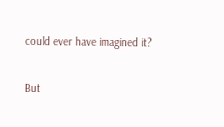could ever have imagined it?

But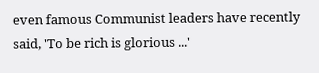even famous Communist leaders have recently said, 'To be rich is glorious ...'